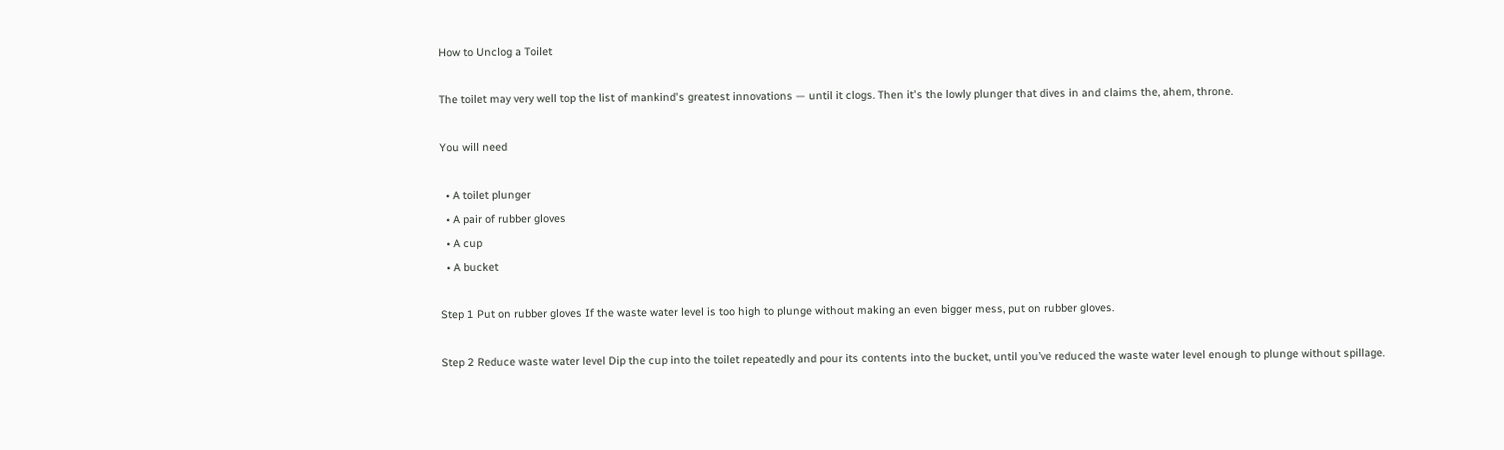How to Unclog a Toilet

The toilet may very well top the list of mankind's greatest innovations — until it clogs. Then it's the lowly plunger that dives in and claims the, ahem, throne.

You will need

  • A toilet plunger
  • A pair of rubber gloves
  • A cup
  • A bucket

Step 1 Put on rubber gloves If the waste water level is too high to plunge without making an even bigger mess, put on rubber gloves.

Step 2 Reduce waste water level Dip the cup into the toilet repeatedly and pour its contents into the bucket, until you’ve reduced the waste water level enough to plunge without spillage.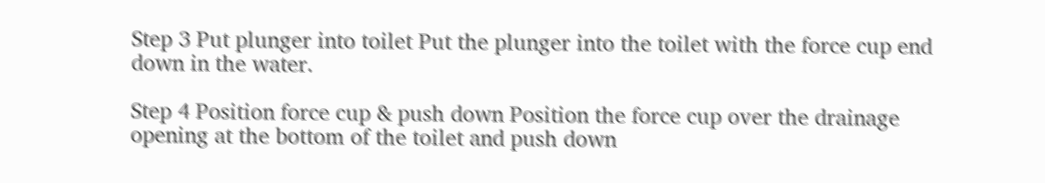Step 3 Put plunger into toilet Put the plunger into the toilet with the force cup end down in the water.

Step 4 Position force cup & push down Position the force cup over the drainage opening at the bottom of the toilet and push down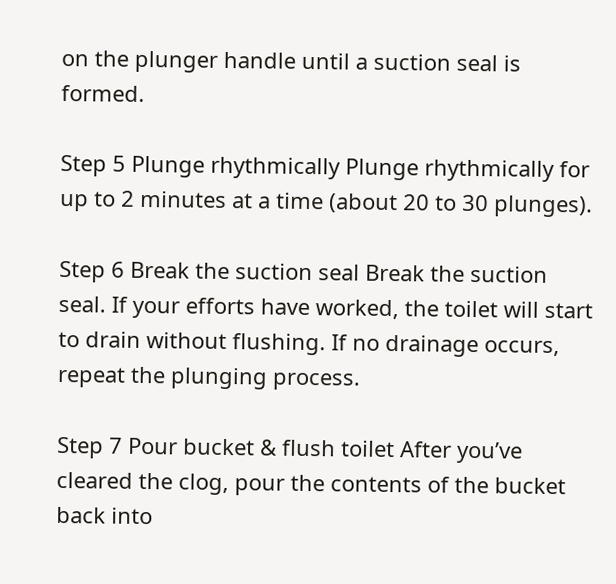on the plunger handle until a suction seal is formed.

Step 5 Plunge rhythmically Plunge rhythmically for up to 2 minutes at a time (about 20 to 30 plunges).

Step 6 Break the suction seal Break the suction seal. If your efforts have worked, the toilet will start to drain without flushing. If no drainage occurs, repeat the plunging process.

Step 7 Pour bucket & flush toilet After you’ve cleared the clog, pour the contents of the bucket back into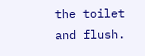the toilet and flush.